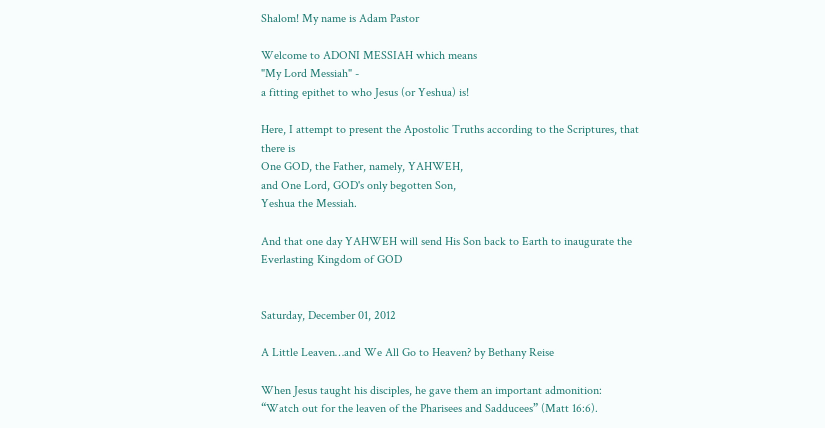Shalom! My name is Adam Pastor

Welcome to ADONI MESSIAH which means
"My Lord Messiah" -
a fitting epithet to who Jesus (or Yeshua) is!

Here, I attempt to present the Apostolic Truths according to the Scriptures, that there is
One GOD, the Father, namely, YAHWEH,
and One Lord, GOD's only begotten Son,
Yeshua the Messiah.

And that one day YAHWEH will send His Son back to Earth to inaugurate the Everlasting Kingdom of GOD


Saturday, December 01, 2012

A Little Leaven…and We All Go to Heaven? by Bethany Reise

When Jesus taught his disciples, he gave them an important admonition:
“Watch out for the leaven of the Pharisees and Sadducees” (Matt 16:6).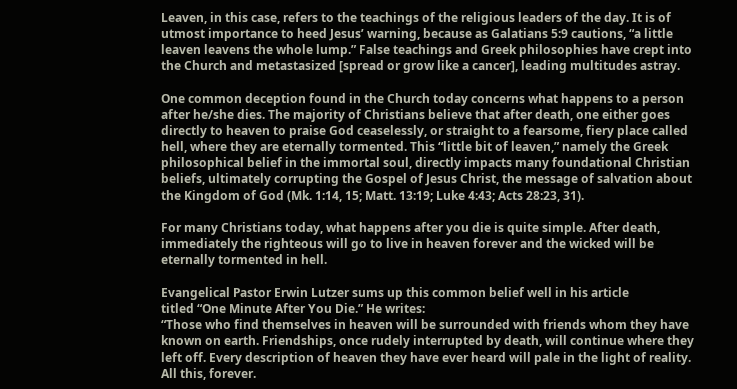Leaven, in this case, refers to the teachings of the religious leaders of the day. It is of utmost importance to heed Jesus’ warning, because as Galatians 5:9 cautions, “a little leaven leavens the whole lump.” False teachings and Greek philosophies have crept into the Church and metastasized [spread or grow like a cancer], leading multitudes astray.

One common deception found in the Church today concerns what happens to a person after he/she dies. The majority of Christians believe that after death, one either goes directly to heaven to praise God ceaselessly, or straight to a fearsome, fiery place called hell, where they are eternally tormented. This “little bit of leaven,” namely the Greek philosophical belief in the immortal soul, directly impacts many foundational Christian beliefs, ultimately corrupting the Gospel of Jesus Christ, the message of salvation about the Kingdom of God (Mk. 1:14, 15; Matt. 13:19; Luke 4:43; Acts 28:23, 31).

For many Christians today, what happens after you die is quite simple. After death, immediately the righteous will go to live in heaven forever and the wicked will be eternally tormented in hell.

Evangelical Pastor Erwin Lutzer sums up this common belief well in his article
titled “One Minute After You Die.” He writes:
“Those who find themselves in heaven will be surrounded with friends whom they have known on earth. Friendships, once rudely interrupted by death, will continue where they left off. Every description of heaven they have ever heard will pale in the light of reality. All this, forever.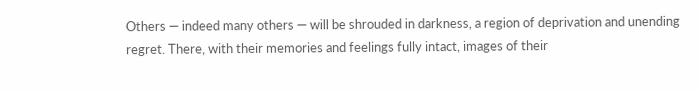Others — indeed many others — will be shrouded in darkness, a region of deprivation and unending regret. There, with their memories and feelings fully intact, images of their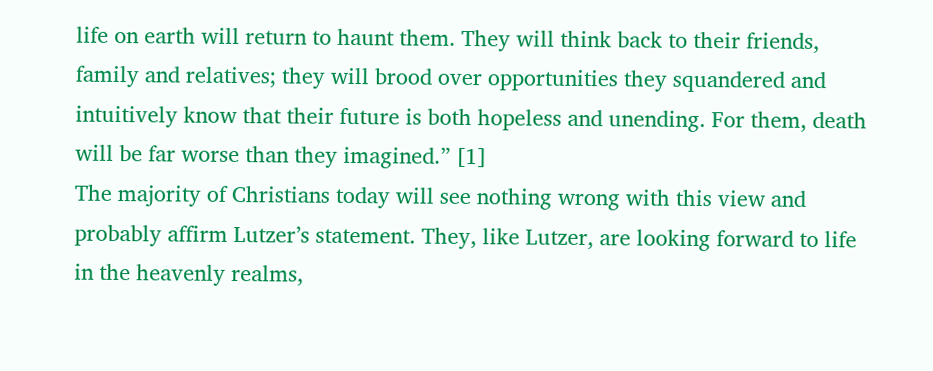life on earth will return to haunt them. They will think back to their friends, family and relatives; they will brood over opportunities they squandered and intuitively know that their future is both hopeless and unending. For them, death will be far worse than they imagined.” [1]
The majority of Christians today will see nothing wrong with this view and probably affirm Lutzer’s statement. They, like Lutzer, are looking forward to life in the heavenly realms,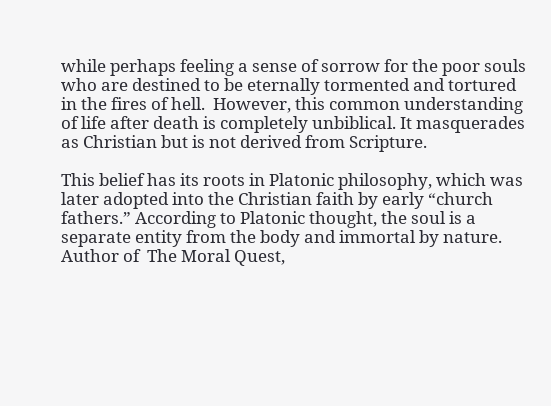while perhaps feeling a sense of sorrow for the poor souls who are destined to be eternally tormented and tortured in the fires of hell.  However, this common understanding of life after death is completely unbiblical. It masquerades as Christian but is not derived from Scripture.

This belief has its roots in Platonic philosophy, which was later adopted into the Christian faith by early “church fathers.” According to Platonic thought, the soul is a separate entity from the body and immortal by nature. Author of  The Moral Quest,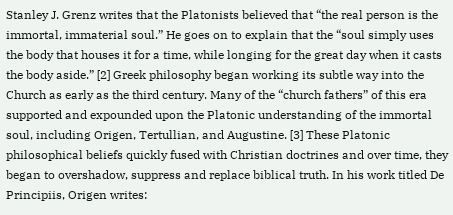Stanley J. Grenz writes that the Platonists believed that “the real person is the immortal, immaterial soul.” He goes on to explain that the “soul simply uses the body that houses it for a time, while longing for the great day when it casts the body aside.” [2] Greek philosophy began working its subtle way into the Church as early as the third century. Many of the “church fathers” of this era supported and expounded upon the Platonic understanding of the immortal soul, including Origen, Tertullian, and Augustine. [3] These Platonic philosophical beliefs quickly fused with Christian doctrines and over time, they began to overshadow, suppress and replace biblical truth. In his work titled De Principiis, Origen writes: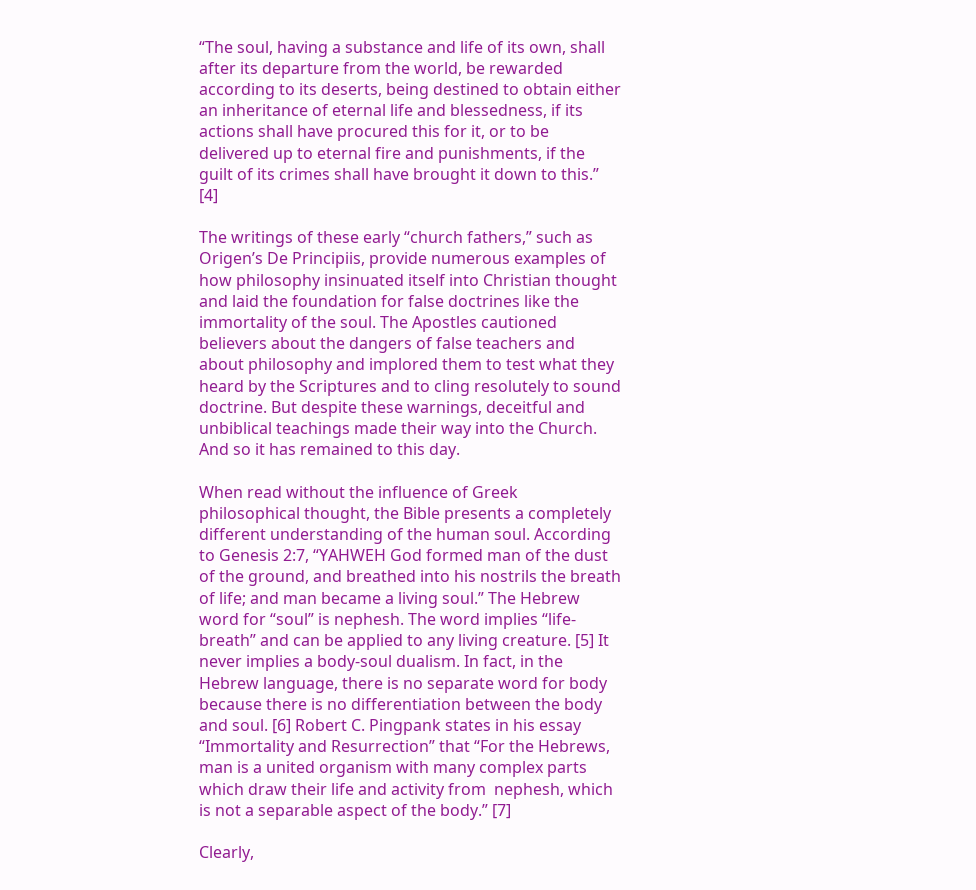“The soul, having a substance and life of its own, shall after its departure from the world, be rewarded according to its deserts, being destined to obtain either an inheritance of eternal life and blessedness, if its actions shall have procured this for it, or to be delivered up to eternal fire and punishments, if the guilt of its crimes shall have brought it down to this.” [4]

The writings of these early “church fathers,” such as Origen’s De Principiis, provide numerous examples of how philosophy insinuated itself into Christian thought and laid the foundation for false doctrines like the immortality of the soul. The Apostles cautioned believers about the dangers of false teachers and about philosophy and implored them to test what they heard by the Scriptures and to cling resolutely to sound doctrine. But despite these warnings, deceitful and unbiblical teachings made their way into the Church. And so it has remained to this day.

When read without the influence of Greek philosophical thought, the Bible presents a completely different understanding of the human soul. According to Genesis 2:7, “YAHWEH God formed man of the dust of the ground, and breathed into his nostrils the breath of life; and man became a living soul.” The Hebrew word for “soul” is nephesh. The word implies “life-breath” and can be applied to any living creature. [5] It never implies a body-soul dualism. In fact, in the Hebrew language, there is no separate word for body because there is no differentiation between the body and soul. [6] Robert C. Pingpank states in his essay “Immortality and Resurrection” that “For the Hebrews, man is a united organism with many complex parts which draw their life and activity from  nephesh, which is not a separable aspect of the body.” [7]

Clearly,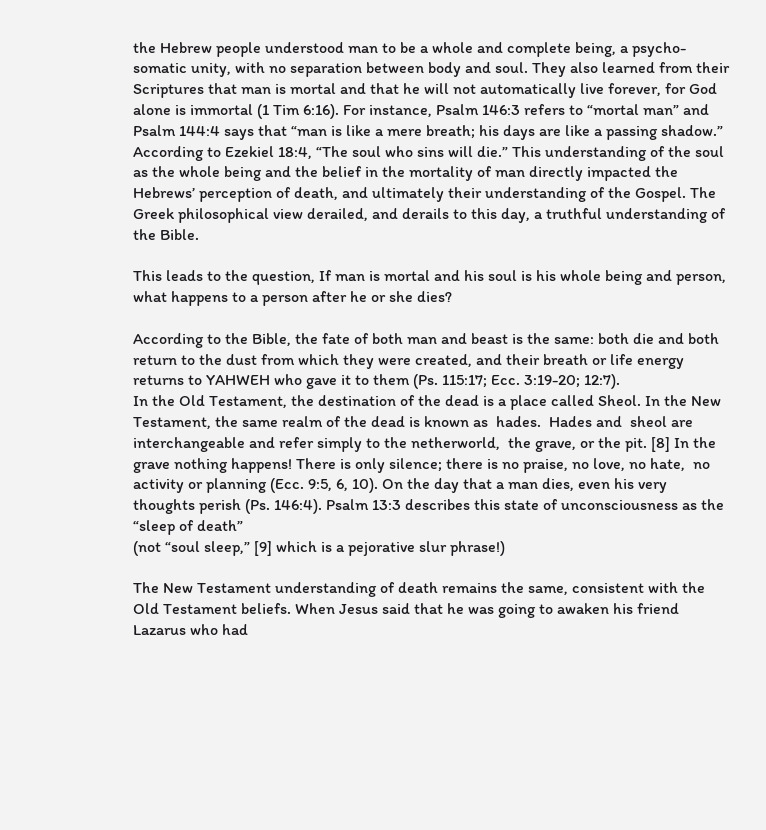the Hebrew people understood man to be a whole and complete being, a psycho-somatic unity, with no separation between body and soul. They also learned from their Scriptures that man is mortal and that he will not automatically live forever, for God alone is immortal (1 Tim 6:16). For instance, Psalm 146:3 refers to “mortal man” and Psalm 144:4 says that “man is like a mere breath; his days are like a passing shadow.” According to Ezekiel 18:4, “The soul who sins will die.” This understanding of the soul as the whole being and the belief in the mortality of man directly impacted the Hebrews’ perception of death, and ultimately their understanding of the Gospel. The Greek philosophical view derailed, and derails to this day, a truthful understanding of the Bible.

This leads to the question, If man is mortal and his soul is his whole being and person, what happens to a person after he or she dies?

According to the Bible, the fate of both man and beast is the same: both die and both return to the dust from which they were created, and their breath or life energy returns to YAHWEH who gave it to them (Ps. 115:17; Ecc. 3:19-20; 12:7).
In the Old Testament, the destination of the dead is a place called Sheol. In the New Testament, the same realm of the dead is known as  hades.  Hades and  sheol are interchangeable and refer simply to the netherworld,  the grave, or the pit. [8] In the grave nothing happens! There is only silence; there is no praise, no love, no hate,  no activity or planning (Ecc. 9:5, 6, 10). On the day that a man dies, even his very thoughts perish (Ps. 146:4). Psalm 13:3 describes this state of unconsciousness as the “sleep of death”
(not “soul sleep,” [9] which is a pejorative slur phrase!)

The New Testament understanding of death remains the same, consistent with the Old Testament beliefs. When Jesus said that he was going to awaken his friend Lazarus who had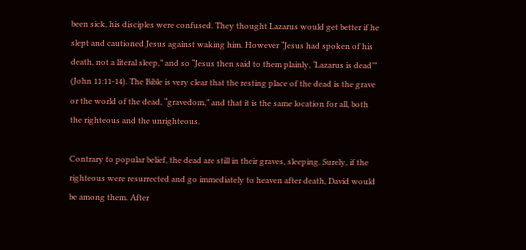been sick, his disciples were confused. They thought Lazarus would get better if he slept and cautioned Jesus against waking him. However “Jesus had spoken of his death, not a literal sleep,” and so “Jesus then said to them plainly, ‘Lazarus is dead’” (John 11:11-14). The Bible is very clear that the resting place of the dead is the grave or the world of the dead, “gravedom,” and that it is the same location for all, both the righteous and the unrighteous.

Contrary to popular belief, the dead are still in their graves, sleeping. Surely, if the righteous were resurrected and go immediately to heaven after death, David would be among them. After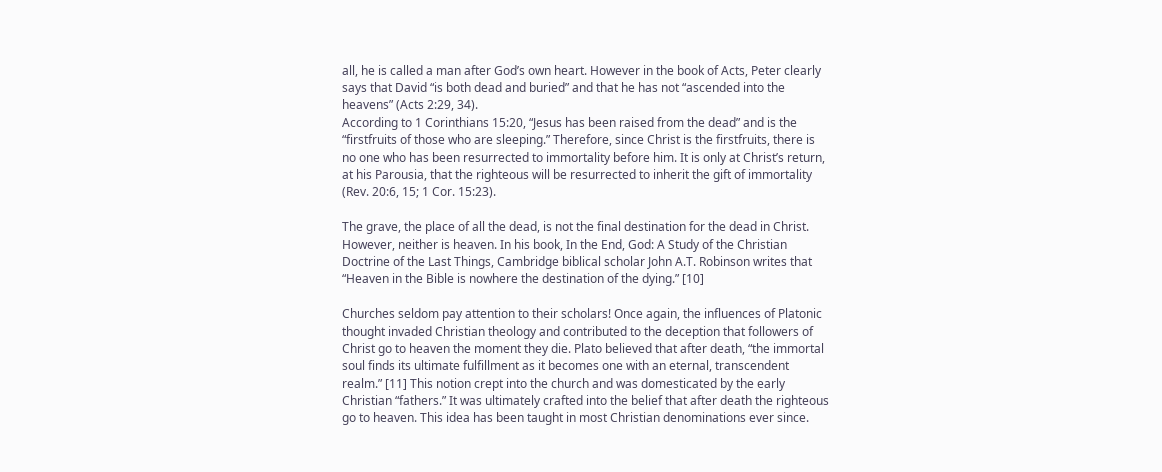all, he is called a man after God’s own heart. However in the book of Acts, Peter clearly says that David “is both dead and buried” and that he has not “ascended into the heavens” (Acts 2:29, 34).
According to 1 Corinthians 15:20, “Jesus has been raised from the dead” and is the “firstfruits of those who are sleeping.” Therefore, since Christ is the firstfruits, there is no one who has been resurrected to immortality before him. It is only at Christ’s return, at his Parousia, that the righteous will be resurrected to inherit the gift of immortality
(Rev. 20:6, 15; 1 Cor. 15:23).

The grave, the place of all the dead, is not the final destination for the dead in Christ. However, neither is heaven. In his book, In the End, God: A Study of the Christian Doctrine of the Last Things, Cambridge biblical scholar John A.T. Robinson writes that “Heaven in the Bible is nowhere the destination of the dying.” [10]

Churches seldom pay attention to their scholars! Once again, the influences of Platonic thought invaded Christian theology and contributed to the deception that followers of Christ go to heaven the moment they die. Plato believed that after death, “the immortal soul finds its ultimate fulfillment as it becomes one with an eternal, transcendent realm.” [11] This notion crept into the church and was domesticated by the early Christian “fathers.” It was ultimately crafted into the belief that after death the righteous go to heaven. This idea has been taught in most Christian denominations ever since.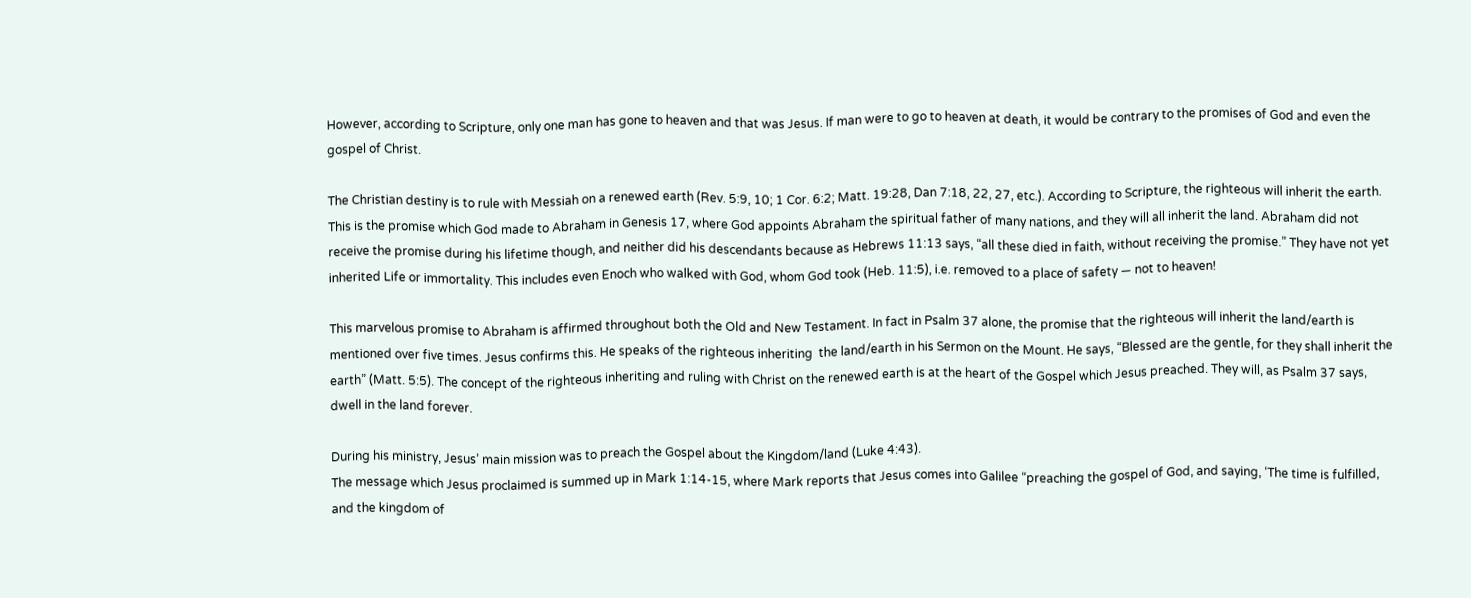However, according to Scripture, only one man has gone to heaven and that was Jesus. If man were to go to heaven at death, it would be contrary to the promises of God and even the gospel of Christ.

The Christian destiny is to rule with Messiah on a renewed earth (Rev. 5:9, 10; 1 Cor. 6:2; Matt. 19:28, Dan 7:18, 22, 27, etc.). According to Scripture, the righteous will inherit the earth. This is the promise which God made to Abraham in Genesis 17, where God appoints Abraham the spiritual father of many nations, and they will all inherit the land. Abraham did not receive the promise during his lifetime though, and neither did his descendants because as Hebrews 11:13 says, “all these died in faith, without receiving the promise.” They have not yet inherited Life or immortality. This includes even Enoch who walked with God, whom God took (Heb. 11:5), i.e. removed to a place of safety — not to heaven!

This marvelous promise to Abraham is affirmed throughout both the Old and New Testament. In fact in Psalm 37 alone, the promise that the righteous will inherit the land/earth is mentioned over five times. Jesus confirms this. He speaks of the righteous inheriting  the land/earth in his Sermon on the Mount. He says, “Blessed are the gentle, for they shall inherit the earth” (Matt. 5:5). The concept of the righteous inheriting and ruling with Christ on the renewed earth is at the heart of the Gospel which Jesus preached. They will, as Psalm 37 says, dwell in the land forever.

During his ministry, Jesus’ main mission was to preach the Gospel about the Kingdom/land (Luke 4:43).
The message which Jesus proclaimed is summed up in Mark 1:14-15, where Mark reports that Jesus comes into Galilee “preaching the gospel of God, and saying, ‘The time is fulfilled, and the kingdom of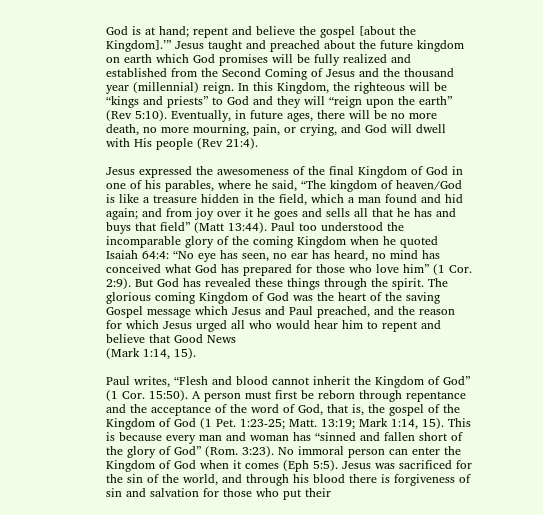God is at hand; repent and believe the gospel [about the Kingdom].’” Jesus taught and preached about the future kingdom on earth which God promises will be fully realized and established from the Second Coming of Jesus and the thousand year (millennial) reign. In this Kingdom, the righteous will be “kings and priests” to God and they will “reign upon the earth” (Rev 5:10). Eventually, in future ages, there will be no more death, no more mourning, pain, or crying, and God will dwell with His people (Rev 21:4).

Jesus expressed the awesomeness of the final Kingdom of God in one of his parables, where he said, “The kingdom of heaven/God is like a treasure hidden in the field, which a man found and hid again; and from joy over it he goes and sells all that he has and buys that field” (Matt 13:44). Paul too understood the incomparable glory of the coming Kingdom when he quoted Isaiah 64:4: “No eye has seen, no ear has heard, no mind has conceived what God has prepared for those who love him” (1 Cor. 2:9). But God has revealed these things through the spirit. The glorious coming Kingdom of God was the heart of the saving Gospel message which Jesus and Paul preached, and the reason for which Jesus urged all who would hear him to repent and believe that Good News
(Mark 1:14, 15).

Paul writes, “Flesh and blood cannot inherit the Kingdom of God” (1 Cor. 15:50). A person must first be reborn through repentance and the acceptance of the word of God, that is, the gospel of the Kingdom of God (1 Pet. 1:23-25; Matt. 13:19; Mark 1:14, 15). This is because every man and woman has “sinned and fallen short of the glory of God” (Rom. 3:23). No immoral person can enter the Kingdom of God when it comes (Eph 5:5). Jesus was sacrificed for the sin of the world, and through his blood there is forgiveness of sin and salvation for those who put their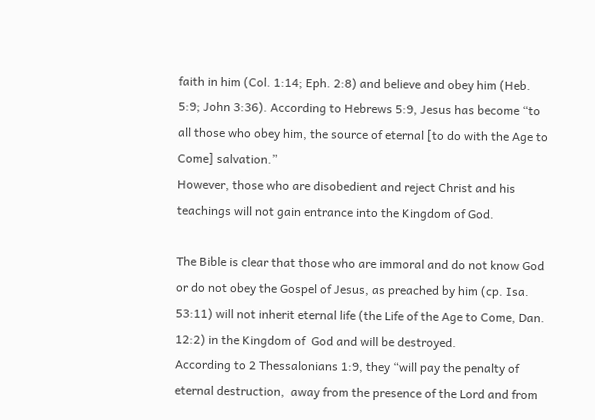faith in him (Col. 1:14; Eph. 2:8) and believe and obey him (Heb. 5:9; John 3:36). According to Hebrews 5:9, Jesus has become “to all those who obey him, the source of eternal [to do with the Age to Come] salvation.”
However, those who are disobedient and reject Christ and his teachings will not gain entrance into the Kingdom of God.

The Bible is clear that those who are immoral and do not know God or do not obey the Gospel of Jesus, as preached by him (cp. Isa. 53:11) will not inherit eternal life (the Life of the Age to Come, Dan. 12:2) in the Kingdom of  God and will be destroyed.
According to 2 Thessalonians 1:9, they “will pay the penalty of  eternal destruction,  away from the presence of the Lord and from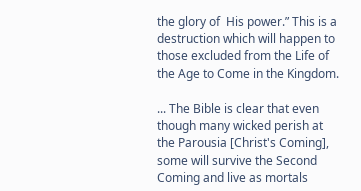the glory of  His power.” This is a destruction which will happen to those excluded from the Life of the Age to Come in the Kingdom.

... The Bible is clear that even though many wicked perish at the Parousia [Christ's Coming], some will survive the Second Coming and live as mortals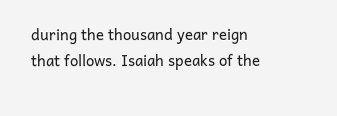during the thousand year reign that follows. Isaiah speaks of the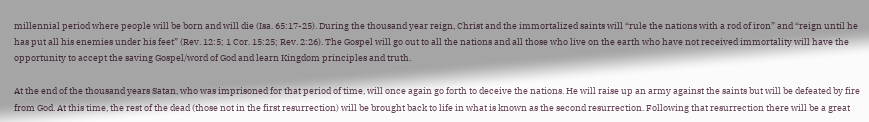millennial period where people will be born and will die (Isa. 65:17-25). During the thousand year reign, Christ and the immortalized saints will “rule the nations with a rod of iron” and “reign until he has put all his enemies under his feet” (Rev. 12:5; 1 Cor. 15:25; Rev. 2:26). The Gospel will go out to all the nations and all those who live on the earth who have not received immortality will have the opportunity to accept the saving Gospel/word of God and learn Kingdom principles and truth.

At the end of the thousand years Satan, who was imprisoned for that period of time, will once again go forth to deceive the nations. He will raise up an army against the saints but will be defeated by fire from God. At this time, the rest of the dead (those not in the first resurrection) will be brought back to life in what is known as the second resurrection. Following that resurrection there will be a great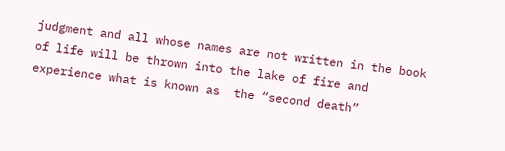judgment and all whose names are not written in the book of life will be thrown into the lake of fire and experience what is known as  the “second death”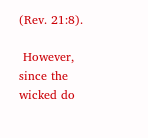(Rev. 21:8).

 However, since the wicked do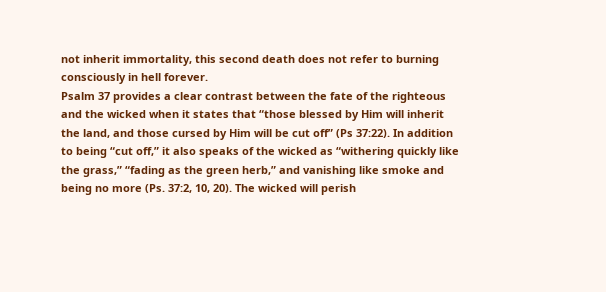not inherit immortality, this second death does not refer to burning consciously in hell forever.
Psalm 37 provides a clear contrast between the fate of the righteous and the wicked when it states that “those blessed by Him will inherit the land, and those cursed by Him will be cut off” (Ps 37:22). In addition to being “cut off,” it also speaks of the wicked as “withering quickly like the grass,” “fading as the green herb,” and vanishing like smoke and being no more (Ps. 37:2, 10, 20). The wicked will perish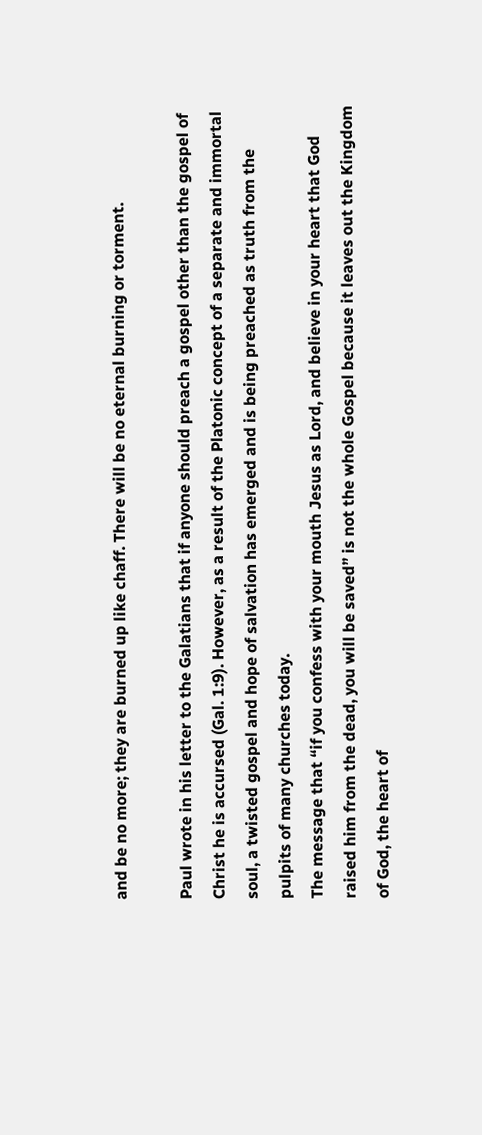and be no more; they are burned up like chaff. There will be no eternal burning or torment.

Paul wrote in his letter to the Galatians that if anyone should preach a gospel other than the gospel of Christ he is accursed (Gal. 1:9). However, as a result of the Platonic concept of a separate and immortal soul, a twisted gospel and hope of salvation has emerged and is being preached as truth from the pulpits of many churches today.
The message that “if you confess with your mouth Jesus as Lord, and believe in your heart that God raised him from the dead, you will be saved” is not the whole Gospel because it leaves out the Kingdom of God, the heart of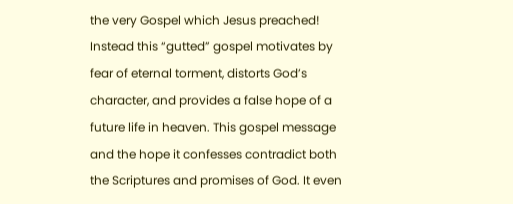the very Gospel which Jesus preached! Instead this “gutted” gospel motivates by fear of eternal torment, distorts God’s character, and provides a false hope of a future life in heaven. This gospel message and the hope it confesses contradict both the Scriptures and promises of God. It even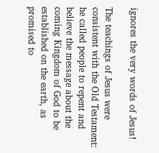ignores the very words of Jesus!

The teachings of Jesus were consistent with the Old Testament: he called people to repent and believe the message about the coming Kingdom of God to be established on the earth, as promised to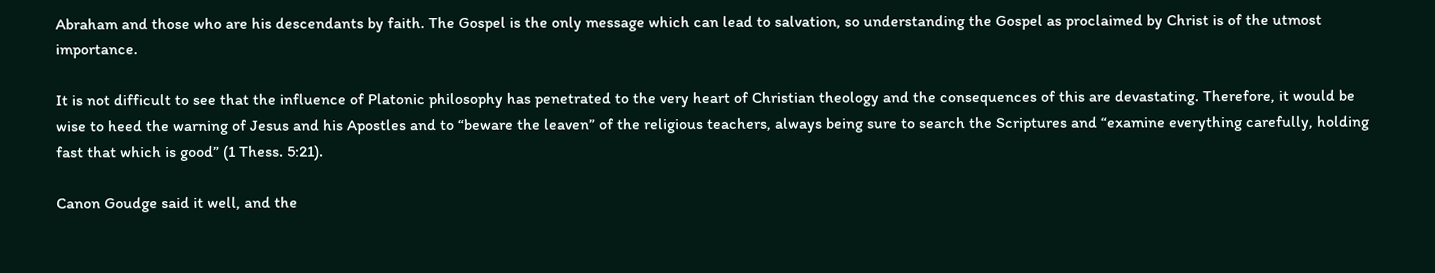Abraham and those who are his descendants by faith. The Gospel is the only message which can lead to salvation, so understanding the Gospel as proclaimed by Christ is of the utmost importance.

It is not difficult to see that the influence of Platonic philosophy has penetrated to the very heart of Christian theology and the consequences of this are devastating. Therefore, it would be wise to heed the warning of Jesus and his Apostles and to “beware the leaven” of the religious teachers, always being sure to search the Scriptures and “examine everything carefully, holding fast that which is good” (1 Thess. 5:21).

Canon Goudge said it well, and the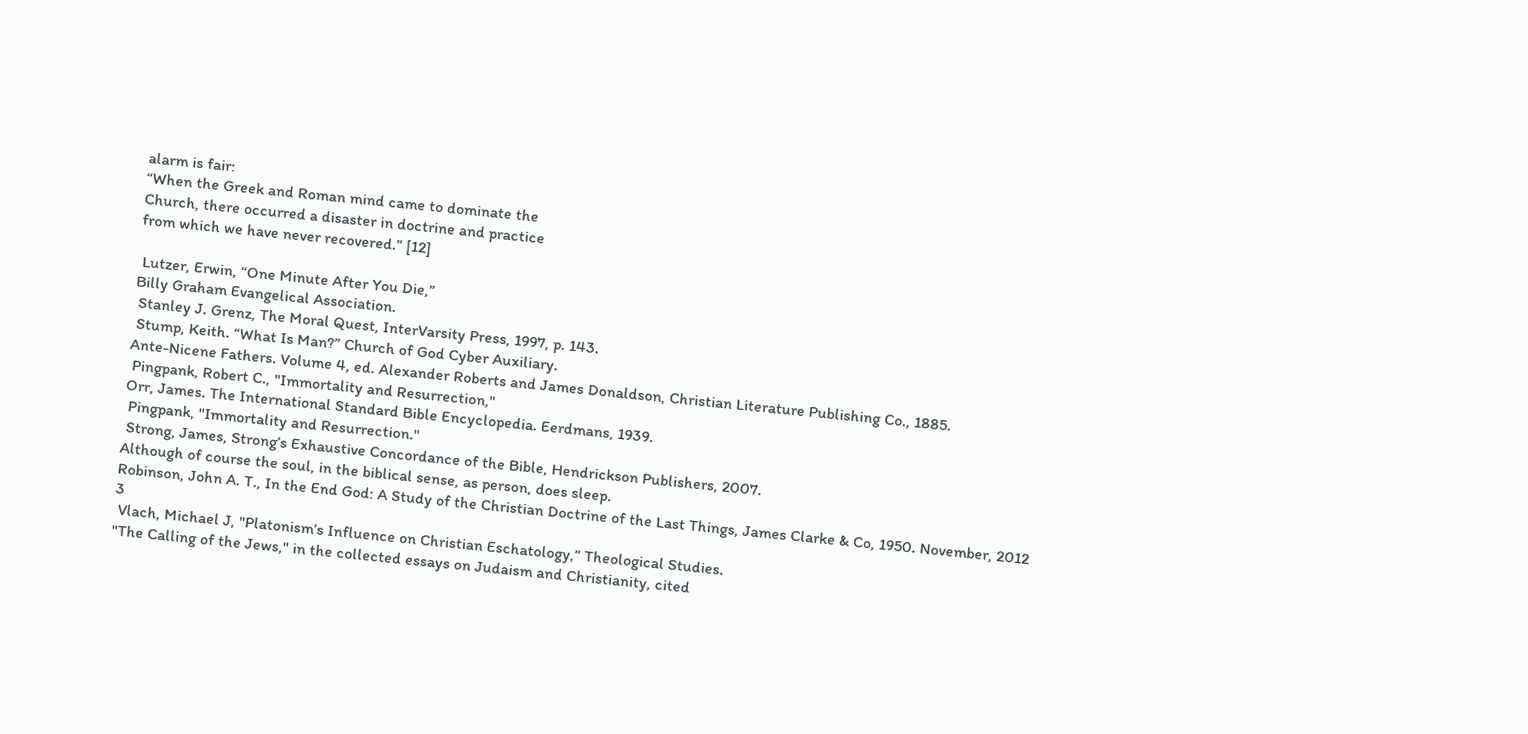alarm is fair:
“When the Greek and Roman mind came to dominate the
Church, there occurred a disaster in doctrine and practice
from which we have never recovered.” [12]

 Lutzer, Erwin, “One Minute After You Die,”
Billy Graham Evangelical Association.
 Stanley J. Grenz, The Moral Quest, InterVarsity Press, 1997, p. 143.
 Stump, Keith. “What Is Man?” Church of God Cyber Auxiliary.
Ante-Nicene Fathers. Volume 4, ed. Alexander Roberts and James Donaldson, Christian Literature Publishing Co., 1885.
 Pingpank, Robert C., "Immortality and Resurrection,"
Orr, James. The International Standard Bible Encyclopedia. Eerdmans, 1939.
 Pingpank, "Immortality and Resurrection."
 Strong, James, Strong’s Exhaustive Concordance of the Bible, Hendrickson Publishers, 2007.
Although of course the soul, in the biblical sense, as person, does sleep.
Robinson, John A. T., In the End God: A Study of the Christian Doctrine of the Last Things, James Clarke & Co, 1950. November, 2012 3
 Vlach, Michael J, "Platonism’s Influence on Christian Eschatology,” Theological Studies.
"The Calling of the Jews," in the collected essays on Judaism and Christianity, cited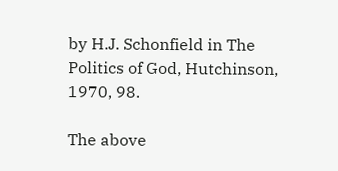by H.J. Schonfield in The Politics of God, Hutchinson, 1970, 98.

The above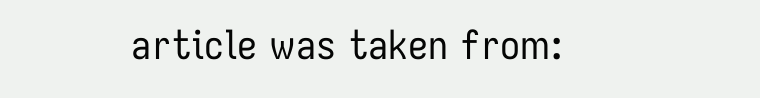article was taken from: